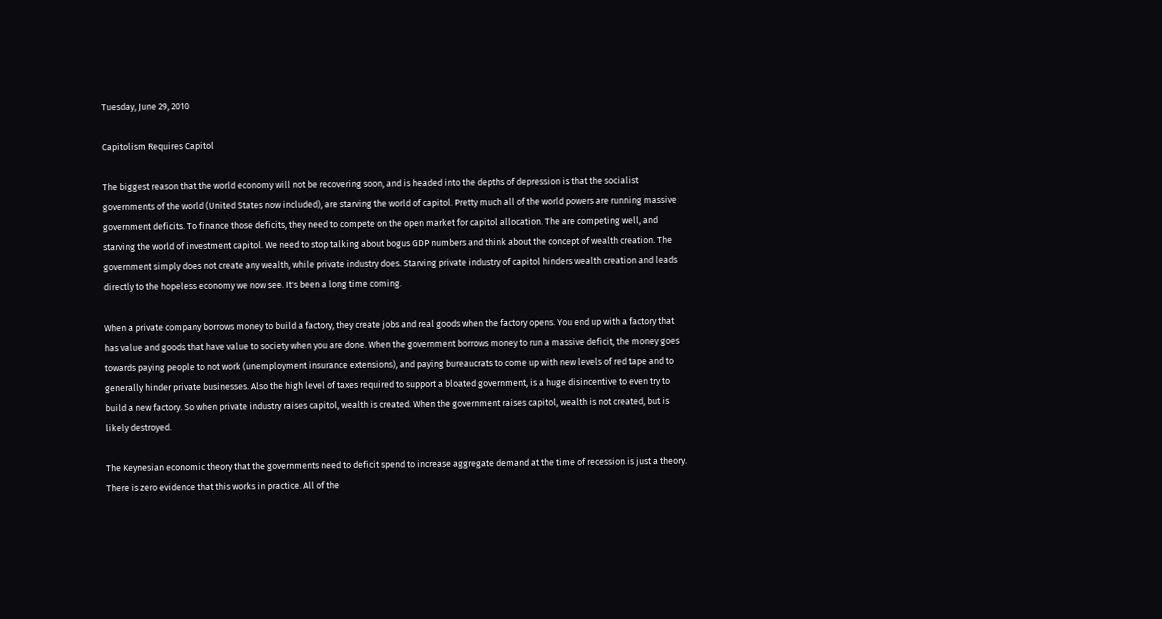Tuesday, June 29, 2010

Capitolism Requires Capitol

The biggest reason that the world economy will not be recovering soon, and is headed into the depths of depression is that the socialist governments of the world (United States now included), are starving the world of capitol. Pretty much all of the world powers are running massive government deficits. To finance those deficits, they need to compete on the open market for capitol allocation. The are competing well, and starving the world of investment capitol. We need to stop talking about bogus GDP numbers and think about the concept of wealth creation. The government simply does not create any wealth, while private industry does. Starving private industry of capitol hinders wealth creation and leads directly to the hopeless economy we now see. It's been a long time coming.

When a private company borrows money to build a factory, they create jobs and real goods when the factory opens. You end up with a factory that has value and goods that have value to society when you are done. When the government borrows money to run a massive deficit, the money goes towards paying people to not work (unemployment insurance extensions), and paying bureaucrats to come up with new levels of red tape and to generally hinder private businesses. Also the high level of taxes required to support a bloated government, is a huge disincentive to even try to build a new factory. So when private industry raises capitol, wealth is created. When the government raises capitol, wealth is not created, but is likely destroyed.

The Keynesian economic theory that the governments need to deficit spend to increase aggregate demand at the time of recession is just a theory. There is zero evidence that this works in practice. All of the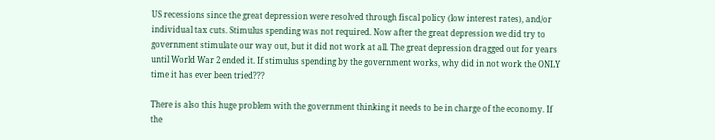US recessions since the great depression were resolved through fiscal policy (low interest rates), and/or individual tax cuts. Stimulus spending was not required. Now after the great depression we did try to government stimulate our way out, but it did not work at all. The great depression dragged out for years until World War 2 ended it. If stimulus spending by the government works, why did in not work the ONLY time it has ever been tried???

There is also this huge problem with the government thinking it needs to be in charge of the economy. If the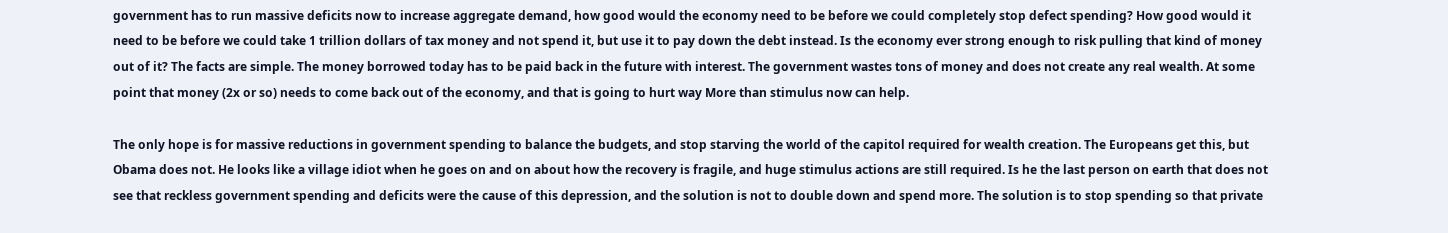government has to run massive deficits now to increase aggregate demand, how good would the economy need to be before we could completely stop defect spending? How good would it need to be before we could take 1 trillion dollars of tax money and not spend it, but use it to pay down the debt instead. Is the economy ever strong enough to risk pulling that kind of money out of it? The facts are simple. The money borrowed today has to be paid back in the future with interest. The government wastes tons of money and does not create any real wealth. At some point that money (2x or so) needs to come back out of the economy, and that is going to hurt way More than stimulus now can help.

The only hope is for massive reductions in government spending to balance the budgets, and stop starving the world of the capitol required for wealth creation. The Europeans get this, but Obama does not. He looks like a village idiot when he goes on and on about how the recovery is fragile, and huge stimulus actions are still required. Is he the last person on earth that does not see that reckless government spending and deficits were the cause of this depression, and the solution is not to double down and spend more. The solution is to stop spending so that private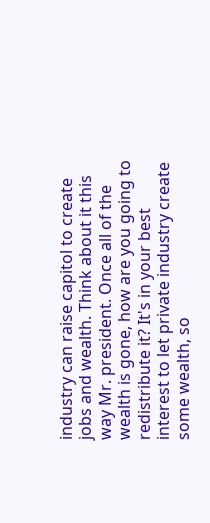industry can raise capitol to create jobs and wealth. Think about it this way Mr. president. Once all of the wealth is gone, how are you going to redistribute it? It's in your best interest to let private industry create some wealth, so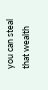you can steal that wealth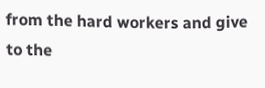from the hard workers and give to the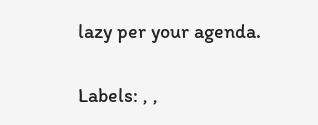lazy per your agenda.

Labels: , ,